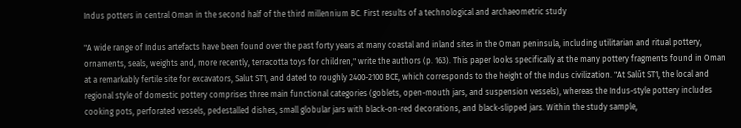Indus potters in central Oman in the second half of the third millennium BC. First results of a technological and archaeometric study

"A wide range of Indus artefacts have been found over the past forty years at many coastal and inland sites in the Oman peninsula, including utilitarian and ritual pottery, ornaments, seals, weights and, more recently, terracotta toys for children," write the authors (p. 163). This paper looks specifically at the many pottery fragments found in Oman at a remarkably fertile site for excavators, Salut ST1, and dated to roughly 2400-2100 BCE, which corresponds to the height of the Indus civilization. "At Salūt ST1, the local and regional style of domestic pottery comprises three main functional categories (goblets, open-mouth jars, and suspension vessels), whereas the Indus-style pottery includes cooking pots, perforated vessels, pedestalled dishes, small globular jars with black-on-red decorations, and black-slipped jars. Within the study sample,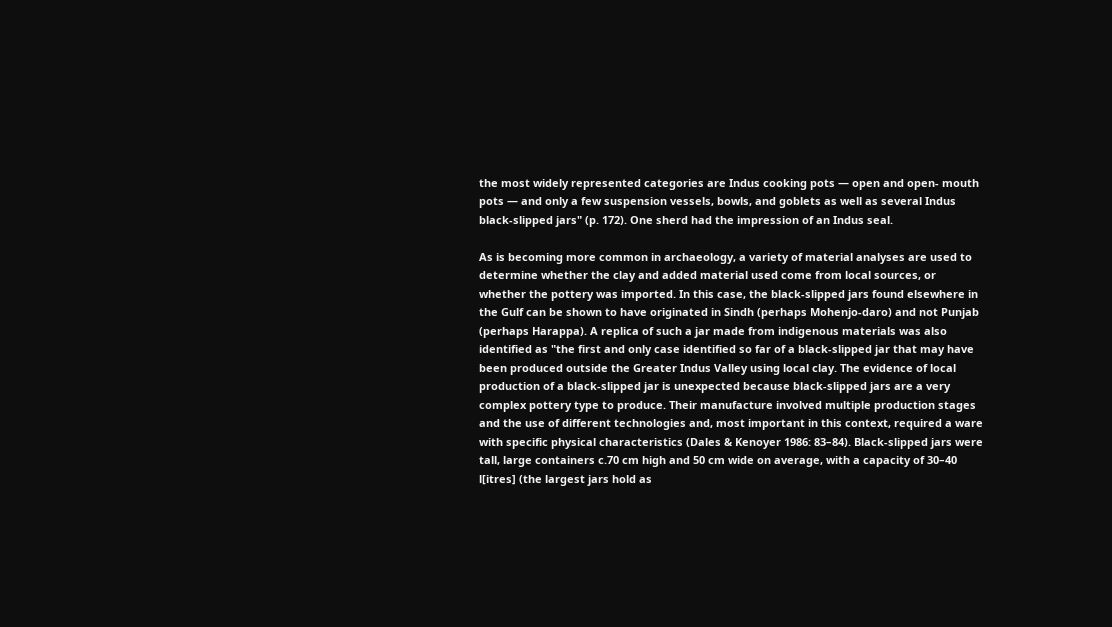the most widely represented categories are Indus cooking pots — open and open- mouth pots — and only a few suspension vessels, bowls, and goblets as well as several Indus black-slipped jars" (p. 172). One sherd had the impression of an Indus seal.

As is becoming more common in archaeology, a variety of material analyses are used to determine whether the clay and added material used come from local sources, or whether the pottery was imported. In this case, the black-slipped jars found elsewhere in the Gulf can be shown to have originated in Sindh (perhaps Mohenjo-daro) and not Punjab (perhaps Harappa). A replica of such a jar made from indigenous materials was also identified as "the first and only case identified so far of a black-slipped jar that may have been produced outside the Greater Indus Valley using local clay. The evidence of local production of a black-slipped jar is unexpected because black-slipped jars are a very complex pottery type to produce. Their manufacture involved multiple production stages and the use of different technologies and, most important in this context, required a ware with specific physical characteristics (Dales & Kenoyer 1986: 83–84). Black-slipped jars were tall, large containers c.70 cm high and 50 cm wide on average, with a capacity of 30–40 l[itres] (the largest jars hold as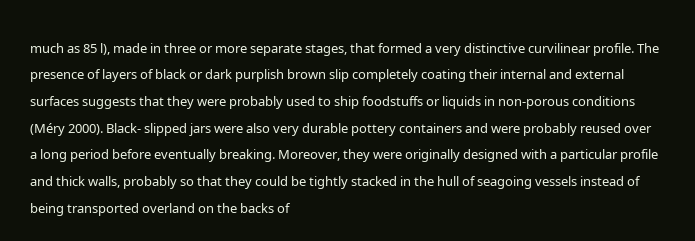much as 85 l), made in three or more separate stages, that formed a very distinctive curvilinear profile. The presence of layers of black or dark purplish brown slip completely coating their internal and external surfaces suggests that they were probably used to ship foodstuffs or liquids in non-porous conditions (Méry 2000). Black- slipped jars were also very durable pottery containers and were probably reused over a long period before eventually breaking. Moreover, they were originally designed with a particular profile and thick walls, probably so that they could be tightly stacked in the hull of seagoing vessels instead of being transported overland on the backs of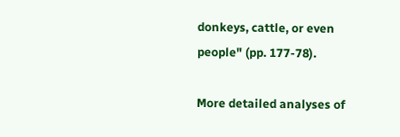donkeys, cattle, or even people" (pp. 177-78).

More detailed analyses of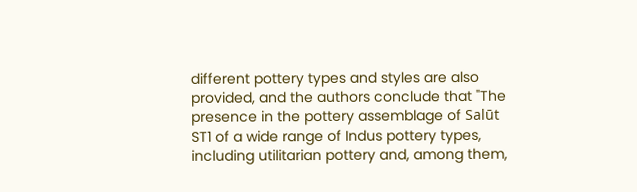different pottery types and styles are also provided, and the authors conclude that "The presence in the pottery assemblage of Salūt ST1 of a wide range of Indus pottery types, including utilitarian pottery and, among them,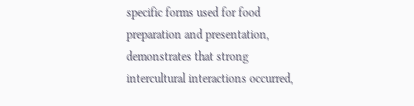specific forms used for food preparation and presentation, demonstrates that strong intercultural interactions occurred,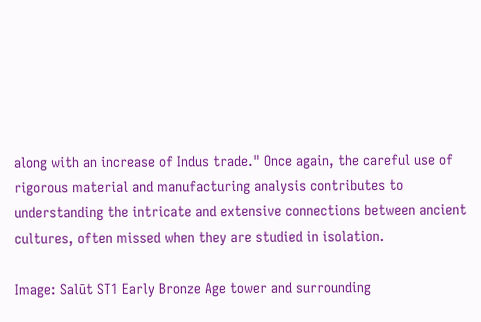along with an increase of Indus trade." Once again, the careful use of rigorous material and manufacturing analysis contributes to understanding the intricate and extensive connections between ancient cultures, often missed when they are studied in isolation.

Image: Salūt ST1 Early Bronze Age tower and surrounding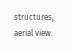structures, aerial view.